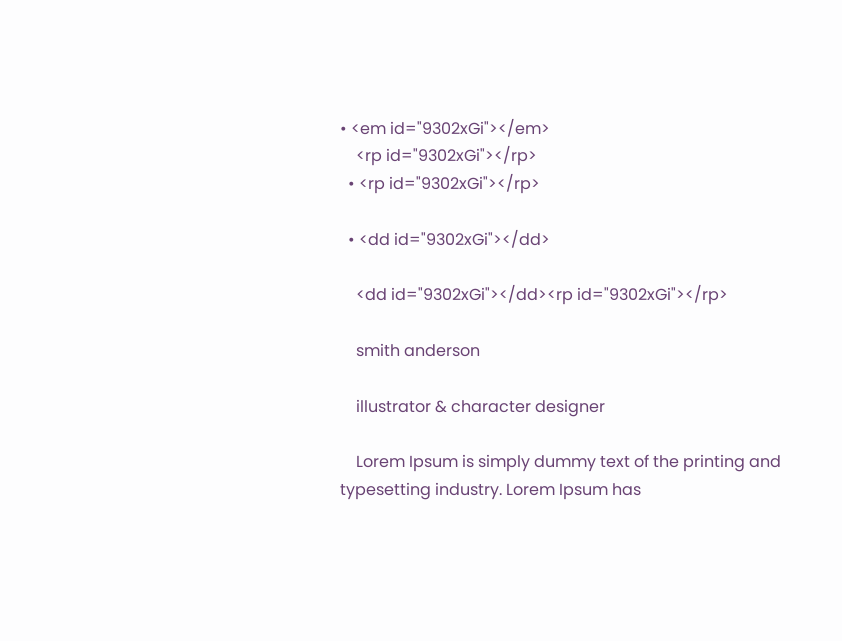• <em id="9302xGi"></em>
    <rp id="9302xGi"></rp>
  • <rp id="9302xGi"></rp>

  • <dd id="9302xGi"></dd>

    <dd id="9302xGi"></dd><rp id="9302xGi"></rp>

    smith anderson

    illustrator & character designer

    Lorem Ipsum is simply dummy text of the printing and typesetting industry. Lorem Ipsum has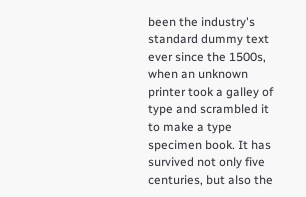been the industry's standard dummy text ever since the 1500s, when an unknown printer took a galley of type and scrambled it to make a type specimen book. It has survived not only five centuries, but also the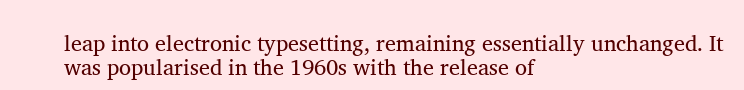leap into electronic typesetting, remaining essentially unchanged. It was popularised in the 1960s with the release of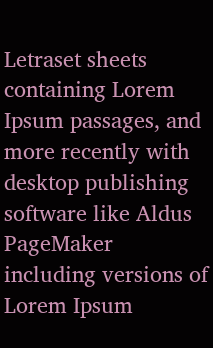Letraset sheets containing Lorem Ipsum passages, and more recently with desktop publishing software like Aldus PageMaker including versions of Lorem Ipsum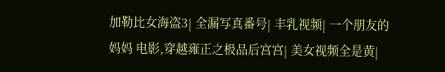加勒比女海盗3| 全漏写真番号| 丰乳视频| 一个朋友的妈妈 电影,穿越雍正之极品后宫宫| 美女视频全是黄|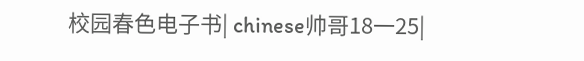校园春色电子书| chinese帅哥18一25|